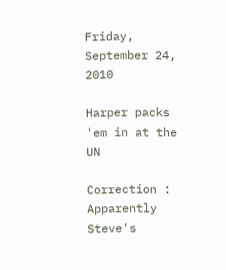Friday, September 24, 2010

Harper packs 'em in at the UN

Correction : Apparently Steve's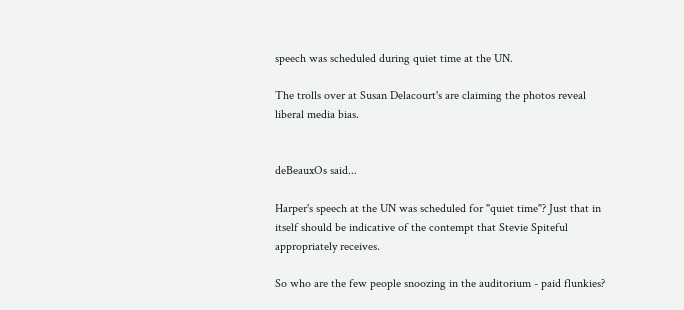speech was scheduled during quiet time at the UN.

The trolls over at Susan Delacourt's are claiming the photos reveal liberal media bias.


deBeauxOs said...

Harper's speech at the UN was scheduled for "quiet time"? Just that in itself should be indicative of the contempt that Stevie Spiteful appropriately receives.

So who are the few people snoozing in the auditorium - paid flunkies?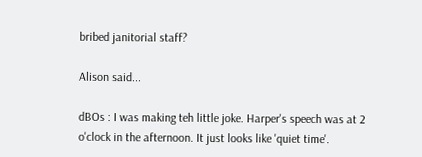bribed janitorial staff?

Alison said...

dBOs : I was making teh little joke. Harper's speech was at 2 o'clock in the afternoon. It just looks like 'quiet time'.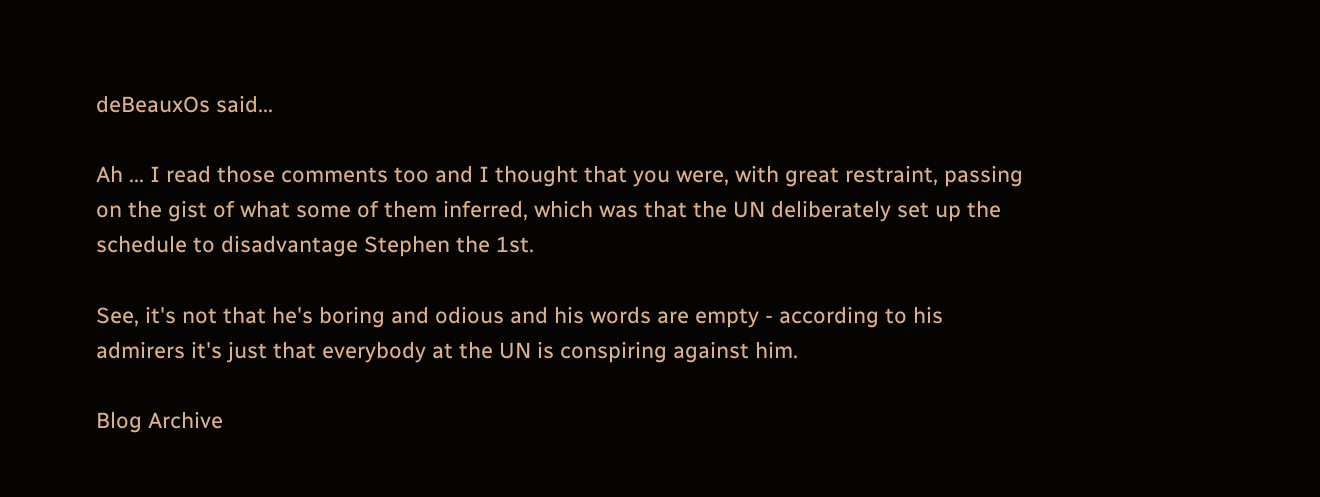deBeauxOs said...

Ah ... I read those comments too and I thought that you were, with great restraint, passing on the gist of what some of them inferred, which was that the UN deliberately set up the schedule to disadvantage Stephen the 1st.

See, it's not that he's boring and odious and his words are empty - according to his admirers it's just that everybody at the UN is conspiring against him.

Blog Archive